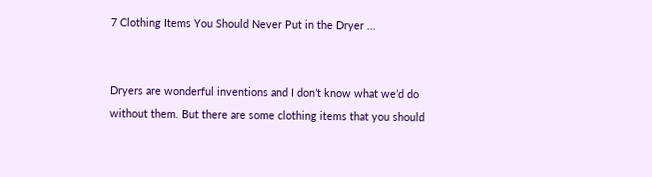7 Clothing Items You Should Never Put in the Dryer ...


Dryers are wonderful inventions and I don’t know what we’d do without them. But there are some clothing items that you should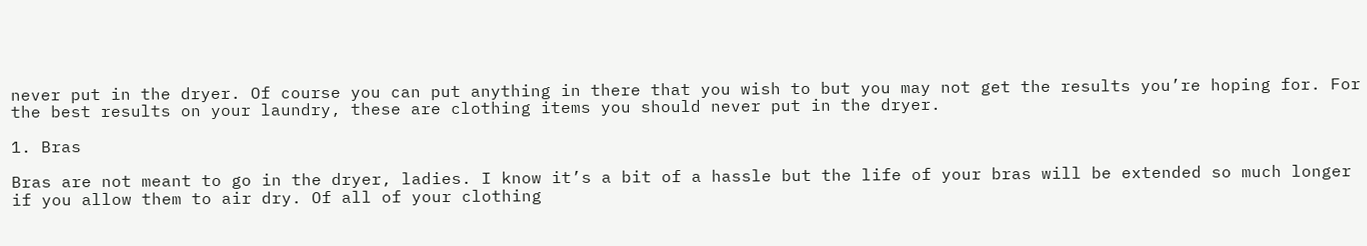never put in the dryer. Of course you can put anything in there that you wish to but you may not get the results you’re hoping for. For the best results on your laundry, these are clothing items you should never put in the dryer.

1. Bras

Bras are not meant to go in the dryer, ladies. I know it’s a bit of a hassle but the life of your bras will be extended so much longer if you allow them to air dry. Of all of your clothing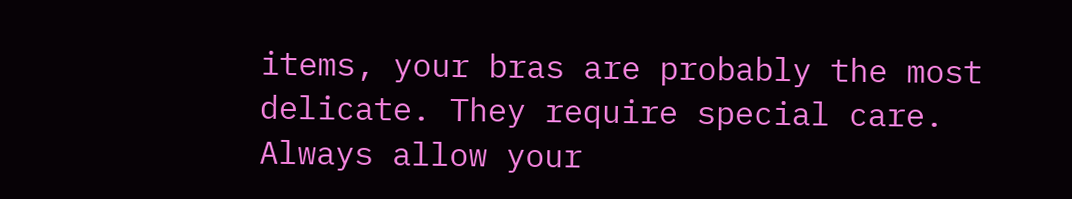items, your bras are probably the most delicate. They require special care. Always allow your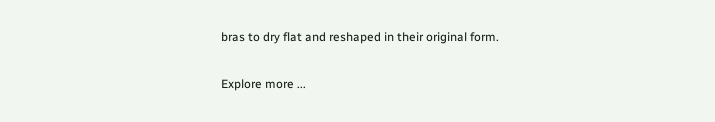bras to dry flat and reshaped in their original form.

Explore more ...